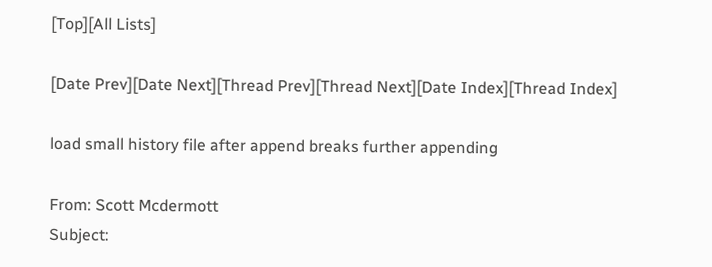[Top][All Lists]

[Date Prev][Date Next][Thread Prev][Thread Next][Date Index][Thread Index]

load small history file after append breaks further appending

From: Scott Mcdermott
Subject: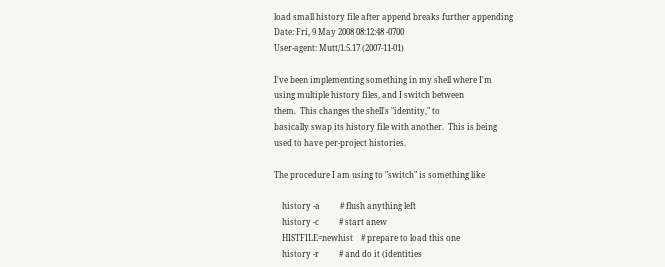load small history file after append breaks further appending
Date: Fri, 9 May 2008 08:12:48 -0700
User-agent: Mutt/1.5.17 (2007-11-01)

I've been implementing something in my shell where I'm
using multiple history files, and I switch between
them.  This changes the shell's "identity," to
basically swap its history file with another.  This is being
used to have per-project histories.

The procedure I am using to "switch" is something like

    history -a          # flush anything left
    history -c          # start anew
    HISTFILE=newhist    # prepare to load this one
    history -r          # and do it (identities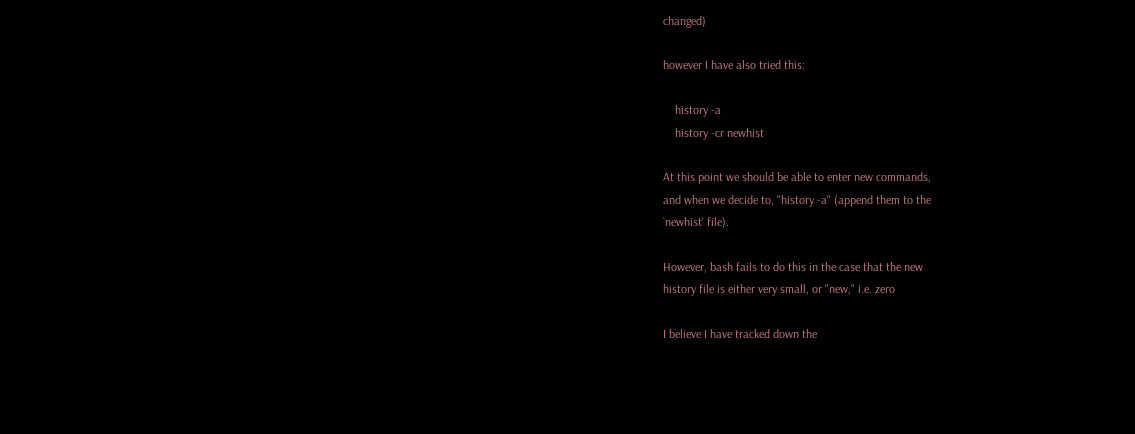changed)

however I have also tried this:

    history -a
    history -cr newhist

At this point we should be able to enter new commands,
and when we decide to, "history -a" (append them to the
`newhist' file).

However, bash fails to do this in the case that the new
history file is either very small, or "new," i.e. zero

I believe I have tracked down the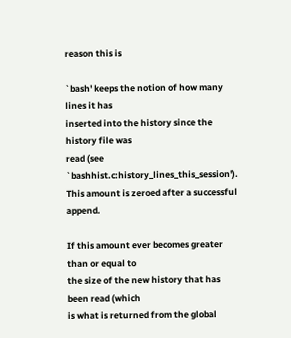reason this is

`bash' keeps the notion of how many lines it has
inserted into the history since the history file was
read (see `bashhist.c:history_lines_this_session').
This amount is zeroed after a successful append.

If this amount ever becomes greater than or equal to
the size of the new history that has been read (which
is what is returned from the global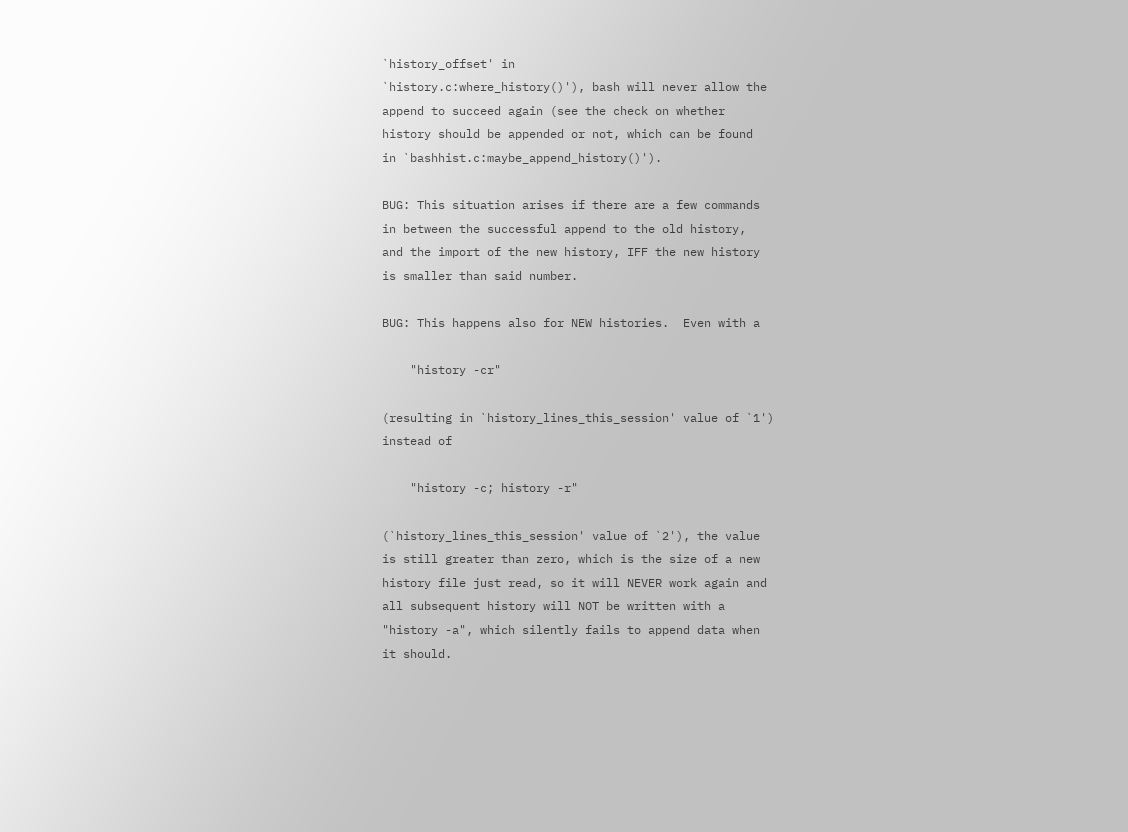`history_offset' in
`history.c:where_history()'), bash will never allow the
append to succeed again (see the check on whether
history should be appended or not, which can be found
in `bashhist.c:maybe_append_history()').

BUG: This situation arises if there are a few commands
in between the successful append to the old history,
and the import of the new history, IFF the new history
is smaller than said number.

BUG: This happens also for NEW histories.  Even with a

    "history -cr"

(resulting in `history_lines_this_session' value of `1')
instead of

    "history -c; history -r"

(`history_lines_this_session' value of `2'), the value
is still greater than zero, which is the size of a new
history file just read, so it will NEVER work again and
all subsequent history will NOT be written with a
"history -a", which silently fails to append data when
it should.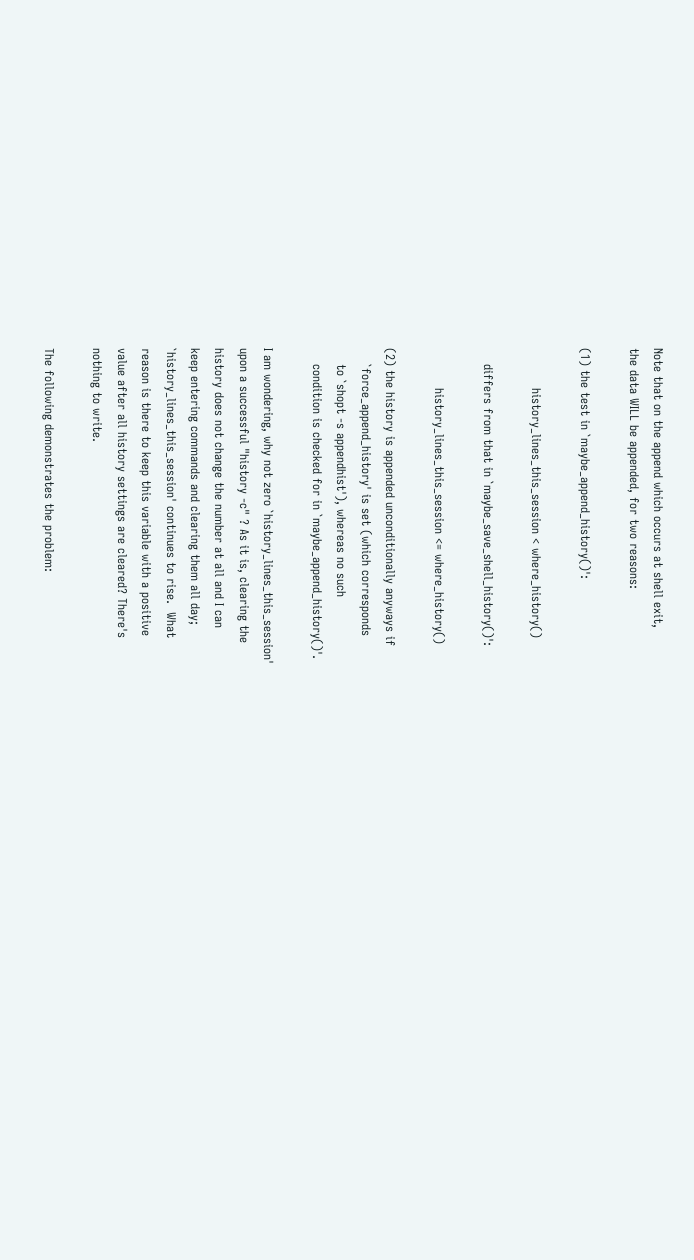Note that on the append which occurs at shell exit,
the data WILL be appended, for two reasons:

(1) the test in `maybe_append_history()':

          history_lines_this_session < where_history()

    differs from that in `maybe_save_shell_history()':

          history_lines_this_session <= where_history()

(2) the history is appended unconditionally anyways if
    `force_append_history' is set (which corresponds
    to `shopt -s appendhist'), whereas no such
    condition is checked for in `maybe_append_history()'.

I am wondering, why not zero `history_lines_this_session'
upon a successful "history -c" ? As it is, clearing the
history does not change the number at all and I can
keep entering commands and clearing them all day;
`history_lines_this_session' continues to rise.  What
reason is there to keep this variable with a positive
value after all history settings are cleared? There's
nothing to write.

The following demonstrates the problem: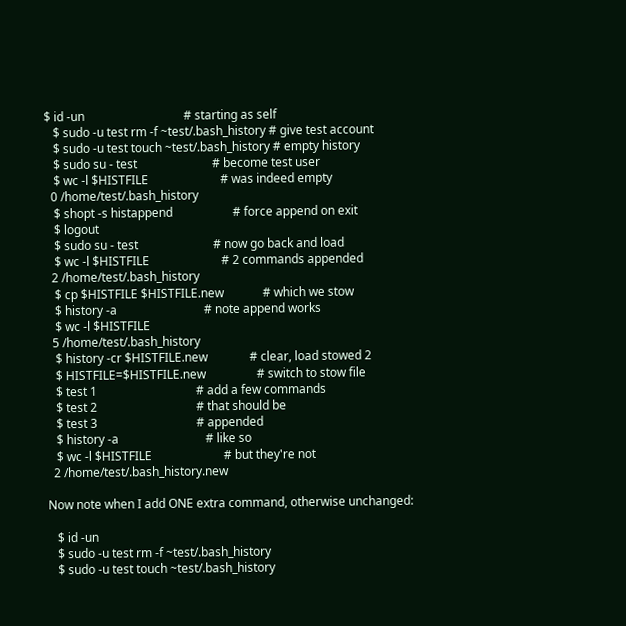$ id -un                                 # starting as self
   $ sudo -u test rm -f ~test/.bash_history # give test account
   $ sudo -u test touch ~test/.bash_history # empty history
   $ sudo su - test                         # become test user
   $ wc -l $HISTFILE                        # was indeed empty
  0 /home/test/.bash_history
   $ shopt -s histappend                    # force append on exit
   $ logout
   $ sudo su - test                         # now go back and load
   $ wc -l $HISTFILE                        # 2 commands appended
  2 /home/test/.bash_history
   $ cp $HISTFILE $HISTFILE.new             # which we stow
   $ history -a                             # note append works
   $ wc -l $HISTFILE
  5 /home/test/.bash_history
   $ history -cr $HISTFILE.new              # clear, load stowed 2
   $ HISTFILE=$HISTFILE.new                 # switch to stow file
   $ test 1                                 # add a few commands
   $ test 2                                 # that should be
   $ test 3                                 # appended
   $ history -a                             # like so
   $ wc -l $HISTFILE                        # but they're not
  2 /home/test/.bash_history.new

Now note when I add ONE extra command, otherwise unchanged:

   $ id -un
   $ sudo -u test rm -f ~test/.bash_history
   $ sudo -u test touch ~test/.bash_history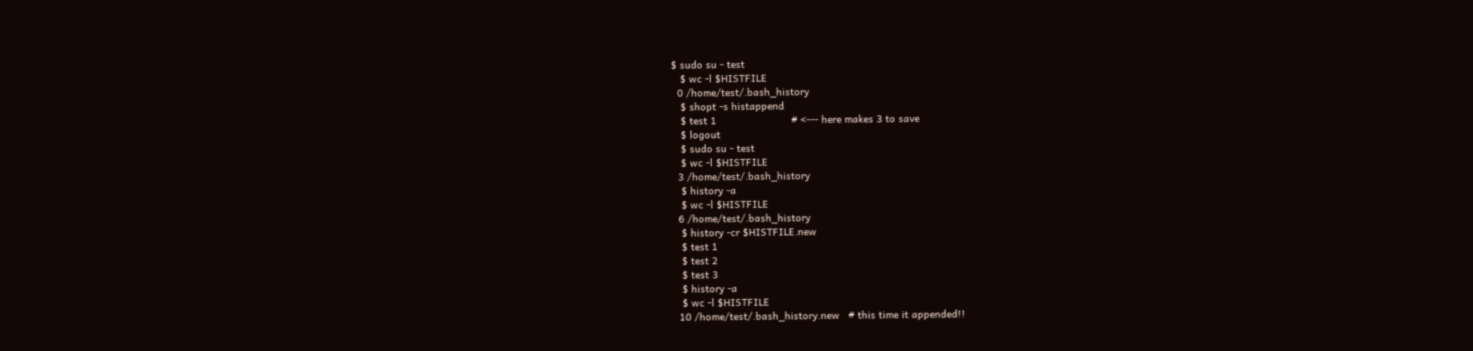$ sudo su - test
   $ wc -l $HISTFILE
  0 /home/test/.bash_history
   $ shopt -s histappend
   $ test 1                         # <--- here makes 3 to save
   $ logout
   $ sudo su - test
   $ wc -l $HISTFILE
  3 /home/test/.bash_history
   $ history -a
   $ wc -l $HISTFILE
  6 /home/test/.bash_history
   $ history -cr $HISTFILE.new
   $ test 1
   $ test 2
   $ test 3
   $ history -a
   $ wc -l $HISTFILE
  10 /home/test/.bash_history.new   # this time it appended!!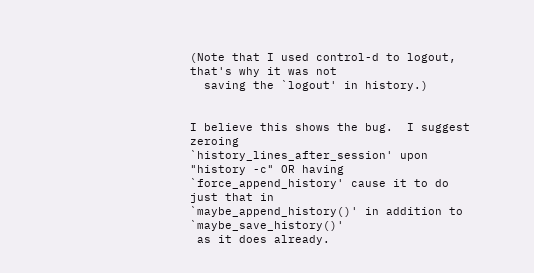(Note that I used control-d to logout, that's why it was not
  saving the `logout' in history.)


I believe this shows the bug.  I suggest zeroing
`history_lines_after_session' upon "history -c" OR having
`force_append_history' cause it to do just that in
`maybe_append_history()' in addition to `maybe_save_history()'
 as it does already.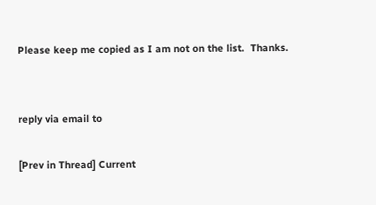Please keep me copied as I am not on the list.  Thanks.


reply via email to

[Prev in Thread] Current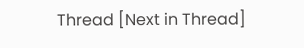Thread [Next in Thread]